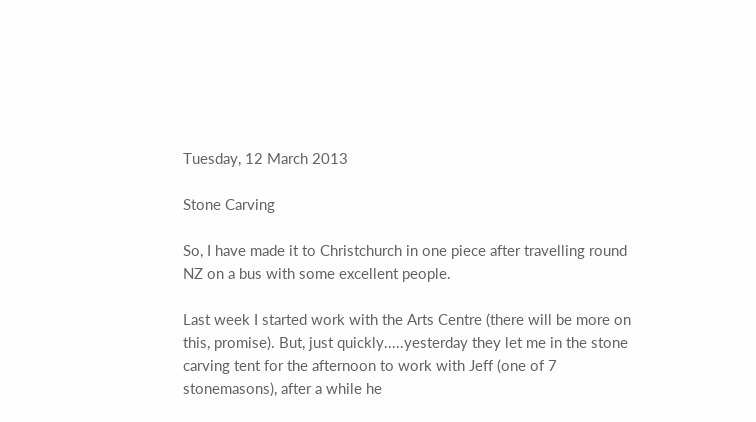Tuesday, 12 March 2013

Stone Carving

So, I have made it to Christchurch in one piece after travelling round NZ on a bus with some excellent people.

Last week I started work with the Arts Centre (there will be more on this, promise). But, just quickly.....yesterday they let me in the stone carving tent for the afternoon to work with Jeff (one of 7 stonemasons), after a while he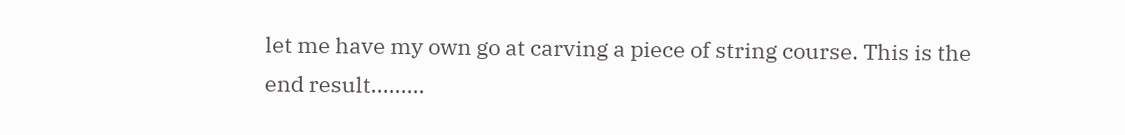let me have my own go at carving a piece of string course. This is the end result.........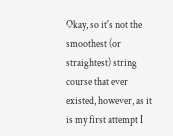Okay, so it's not the smoothest (or straightest) string course that ever existed, however, as it is my first attempt I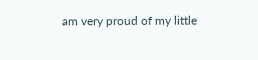am very proud of my little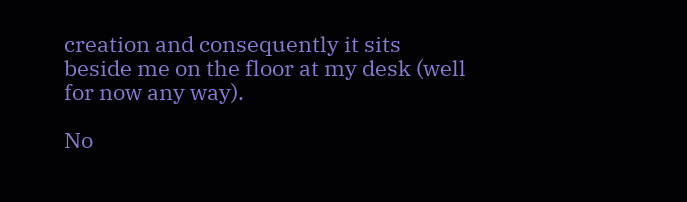creation and consequently it sits beside me on the floor at my desk (well for now any way).

No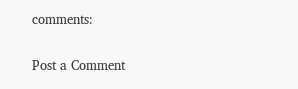comments:

Post a Comment